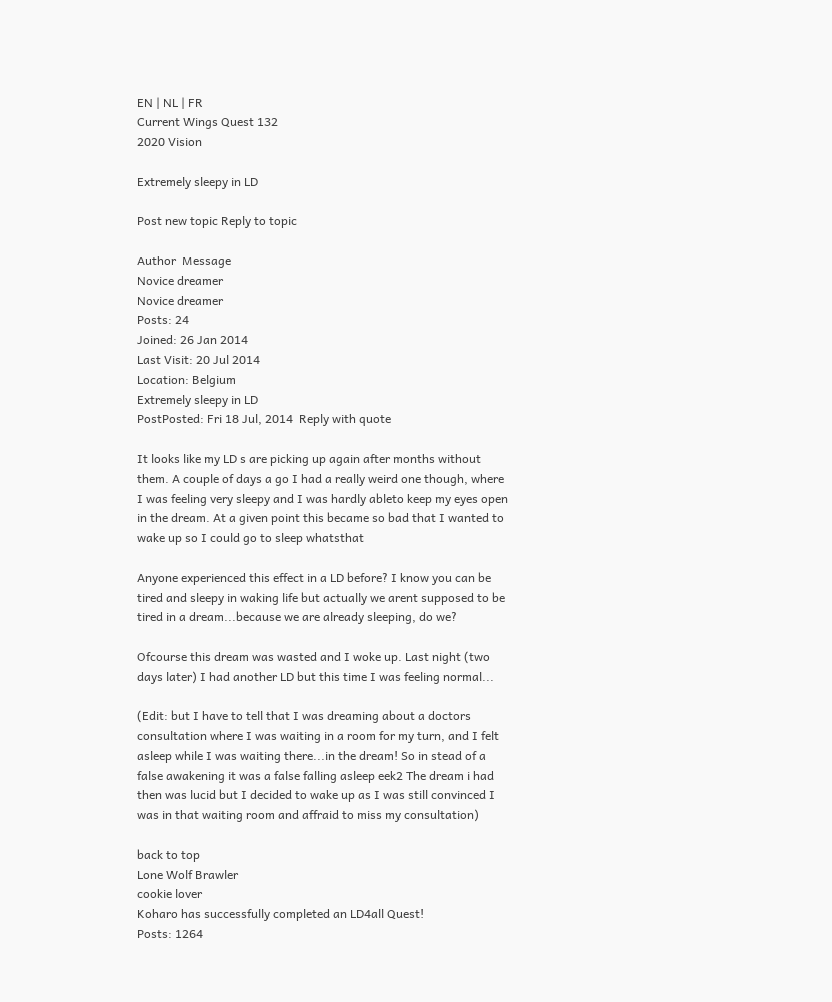EN | NL | FR
Current Wings Quest 132
2020 Vision

Extremely sleepy in LD

Post new topic Reply to topic

Author  Message
Novice dreamer
Novice dreamer
Posts: 24
Joined: 26 Jan 2014
Last Visit: 20 Jul 2014
Location: Belgium
Extremely sleepy in LD
PostPosted: Fri 18 Jul, 2014  Reply with quote

It looks like my LD s are picking up again after months without them. A couple of days a go I had a really weird one though, where I was feeling very sleepy and I was hardly ableto keep my eyes open in the dream. At a given point this became so bad that I wanted to wake up so I could go to sleep whatsthat

Anyone experienced this effect in a LD before? I know you can be tired and sleepy in waking life but actually we arent supposed to be tired in a dream...because we are already sleeping, do we?

Ofcourse this dream was wasted and I woke up. Last night (two days later) I had another LD but this time I was feeling normal...

(Edit: but I have to tell that I was dreaming about a doctors consultation where I was waiting in a room for my turn, and I felt asleep while I was waiting there...in the dream! So in stead of a false awakening it was a false falling asleep eek2 The dream i had then was lucid but I decided to wake up as I was still convinced I was in that waiting room and affraid to miss my consultation)

back to top
Lone Wolf Brawler
cookie lover
Koharo has successfully completed an LD4all Quest!
Posts: 1264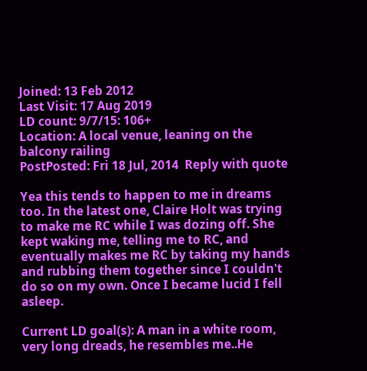Joined: 13 Feb 2012
Last Visit: 17 Aug 2019
LD count: 9/7/15: 106+
Location: A local venue, leaning on the balcony railing
PostPosted: Fri 18 Jul, 2014  Reply with quote

Yea this tends to happen to me in dreams too. In the latest one, Claire Holt was trying to make me RC while I was dozing off. She kept waking me, telling me to RC, and eventually makes me RC by taking my hands and rubbing them together since I couldn't do so on my own. Once I became lucid I fell asleep.

Current LD goal(s): A man in a white room, very long dreads, he resembles me..He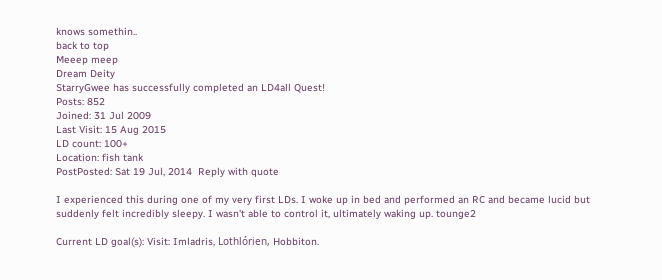knows somethin..
back to top
Meeep meep
Dream Deity
StarryGwee has successfully completed an LD4all Quest!
Posts: 852
Joined: 31 Jul 2009
Last Visit: 15 Aug 2015
LD count: 100+
Location: fish tank
PostPosted: Sat 19 Jul, 2014  Reply with quote

I experienced this during one of my very first LDs. I woke up in bed and performed an RC and became lucid but suddenly felt incredibly sleepy. I wasn't able to control it, ultimately waking up. tounge2

Current LD goal(s): Visit: Imladris, Lothlórien, Hobbiton.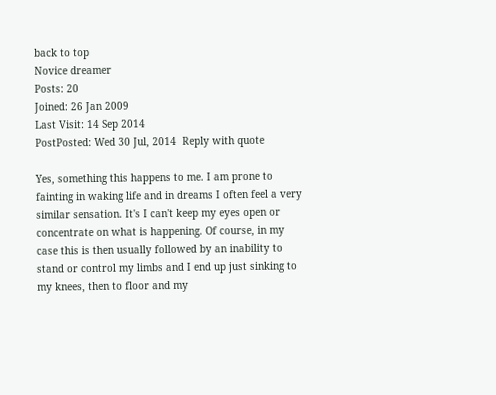back to top
Novice dreamer
Posts: 20
Joined: 26 Jan 2009
Last Visit: 14 Sep 2014
PostPosted: Wed 30 Jul, 2014  Reply with quote

Yes, something this happens to me. I am prone to fainting in waking life and in dreams I often feel a very similar sensation. It's I can't keep my eyes open or concentrate on what is happening. Of course, in my case this is then usually followed by an inability to stand or control my limbs and I end up just sinking to my knees, then to floor and my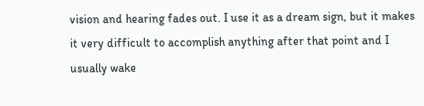vision and hearing fades out. I use it as a dream sign, but it makes it very difficult to accomplish anything after that point and I usually wake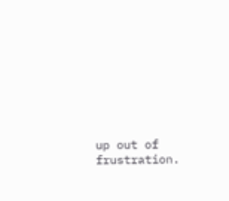up out of frustration.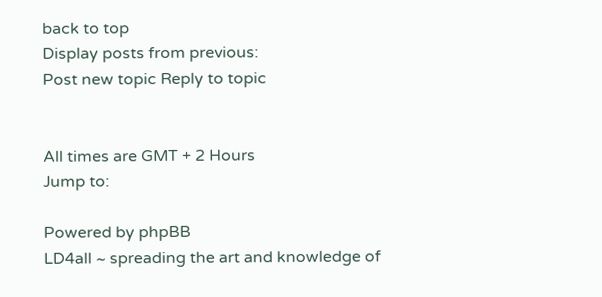back to top
Display posts from previous:
Post new topic Reply to topic


All times are GMT + 2 Hours
Jump to:

Powered by phpBB
LD4all ~ spreading the art and knowledge of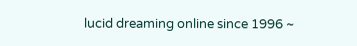lucid dreaming online since 1996 ~